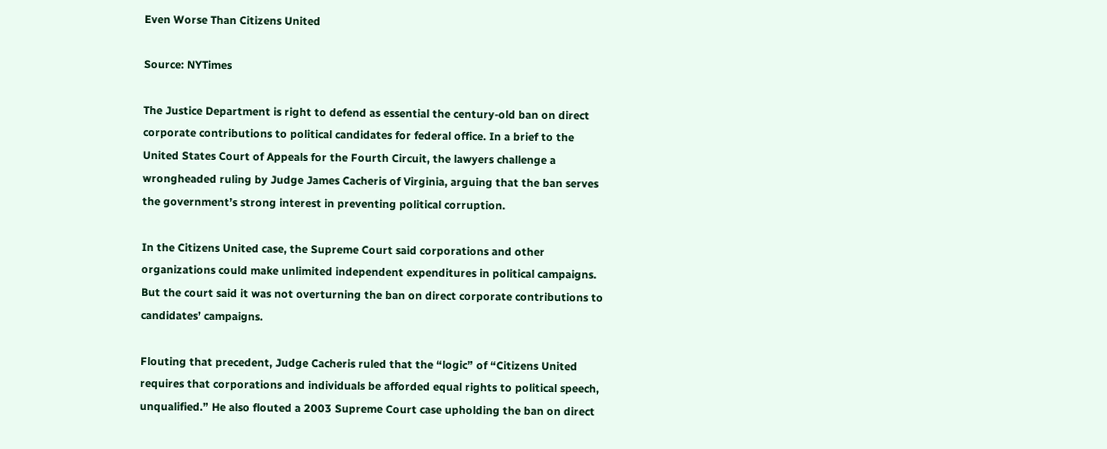Even Worse Than Citizens United

Source: NYTimes

The Justice Department is right to defend as essential the century-old ban on direct corporate contributions to political candidates for federal office. In a brief to the United States Court of Appeals for the Fourth Circuit, the lawyers challenge a wrongheaded ruling by Judge James Cacheris of Virginia, arguing that the ban serves the government’s strong interest in preventing political corruption.

In the Citizens United case, the Supreme Court said corporations and other organizations could make unlimited independent expenditures in political campaigns. But the court said it was not overturning the ban on direct corporate contributions to candidates’ campaigns.

Flouting that precedent, Judge Cacheris ruled that the “logic” of “Citizens United requires that corporations and individuals be afforded equal rights to political speech, unqualified.” He also flouted a 2003 Supreme Court case upholding the ban on direct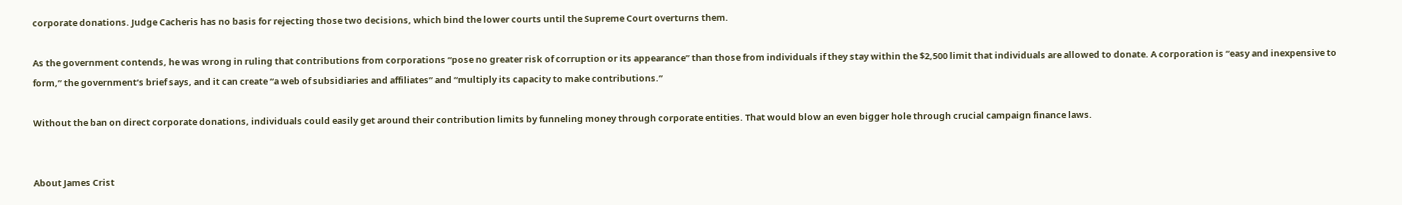corporate donations. Judge Cacheris has no basis for rejecting those two decisions, which bind the lower courts until the Supreme Court overturns them.

As the government contends, he was wrong in ruling that contributions from corporations “pose no greater risk of corruption or its appearance” than those from individuals if they stay within the $2,500 limit that individuals are allowed to donate. A corporation is “easy and inexpensive to form,” the government’s brief says, and it can create “a web of subsidiaries and affiliates” and “multiply its capacity to make contributions.”

Without the ban on direct corporate donations, individuals could easily get around their contribution limits by funneling money through corporate entities. That would blow an even bigger hole through crucial campaign finance laws.


About James Crist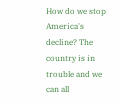How do we stop America's decline? The country is in trouble and we can all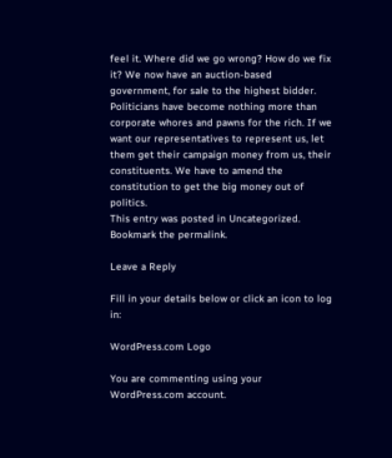feel it. Where did we go wrong? How do we fix it? We now have an auction-based government, for sale to the highest bidder. Politicians have become nothing more than corporate whores and pawns for the rich. If we want our representatives to represent us, let them get their campaign money from us, their constituents. We have to amend the constitution to get the big money out of politics.
This entry was posted in Uncategorized. Bookmark the permalink.

Leave a Reply

Fill in your details below or click an icon to log in:

WordPress.com Logo

You are commenting using your WordPress.com account.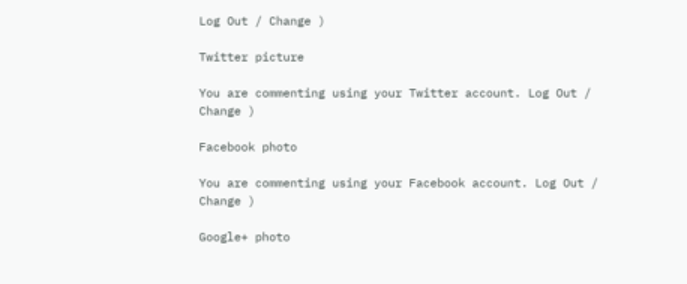Log Out / Change )

Twitter picture

You are commenting using your Twitter account. Log Out / Change )

Facebook photo

You are commenting using your Facebook account. Log Out / Change )

Google+ photo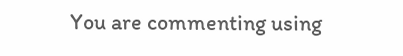You are commenting using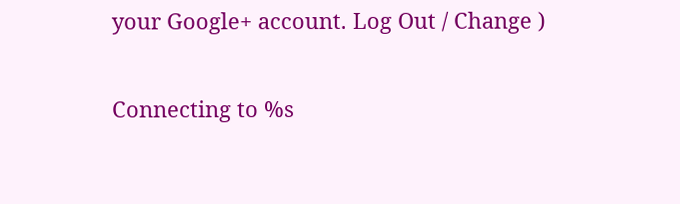your Google+ account. Log Out / Change )

Connecting to %s